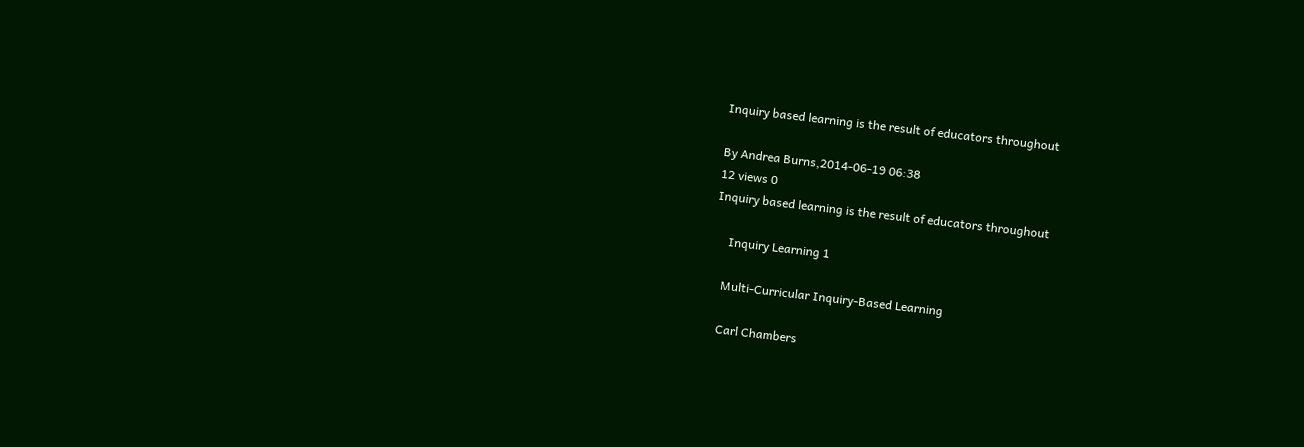Inquiry based learning is the result of educators throughout

By Andrea Burns,2014-06-19 06:38
12 views 0
Inquiry based learning is the result of educators throughout

     Inquiry Learning 1

    Multi-Curricular Inquiry-Based Learning

    Carl Chambers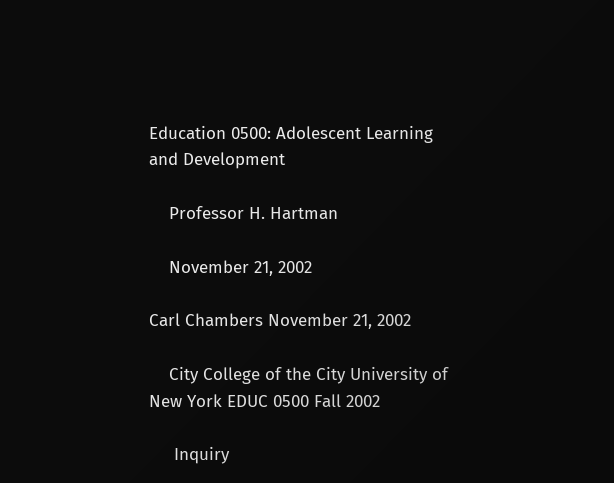Education 0500: Adolescent Learning and Development

    Professor H. Hartman

    November 21, 2002

Carl Chambers November 21, 2002

    City College of the City University of New York EDUC 0500 Fall 2002

     Inquiry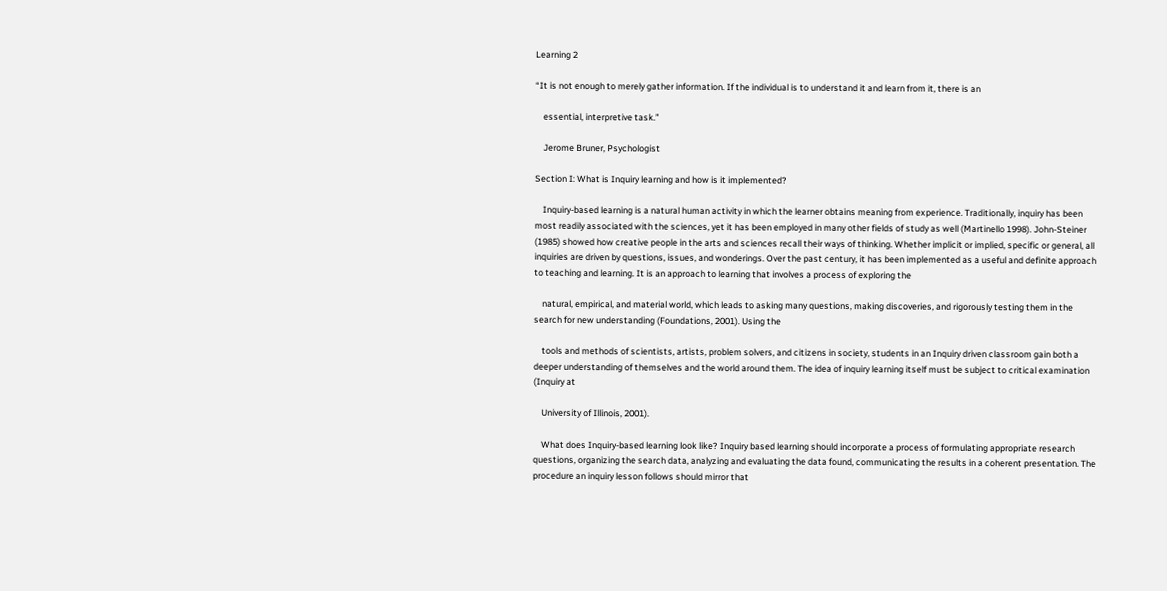Learning 2

“It is not enough to merely gather information. If the individual is to understand it and learn from it, there is an

    essential, interpretive task.”

    Jerome Bruner, Psychologist

Section I: What is Inquiry learning and how is it implemented?

    Inquiry-based learning is a natural human activity in which the learner obtains meaning from experience. Traditionally, inquiry has been most readily associated with the sciences, yet it has been employed in many other fields of study as well (Martinello 1998). John-Steiner (1985) showed how creative people in the arts and sciences recall their ways of thinking. Whether implicit or implied, specific or general, all inquiries are driven by questions, issues, and wonderings. Over the past century, it has been implemented as a useful and definite approach to teaching and learning. It is an approach to learning that involves a process of exploring the

    natural, empirical, and material world, which leads to asking many questions, making discoveries, and rigorously testing them in the search for new understanding (Foundations, 2001). Using the

    tools and methods of scientists, artists, problem solvers, and citizens in society, students in an Inquiry driven classroom gain both a deeper understanding of themselves and the world around them. The idea of inquiry learning itself must be subject to critical examination (Inquiry at

    University of Illinois, 2001).

    What does Inquiry-based learning look like? Inquiry based learning should incorporate a process of formulating appropriate research questions, organizing the search data, analyzing and evaluating the data found, communicating the results in a coherent presentation. The procedure an inquiry lesson follows should mirror that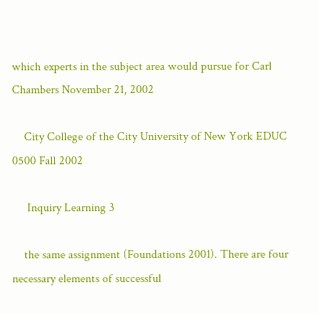which experts in the subject area would pursue for Carl Chambers November 21, 2002

    City College of the City University of New York EDUC 0500 Fall 2002

     Inquiry Learning 3

    the same assignment (Foundations 2001). There are four necessary elements of successful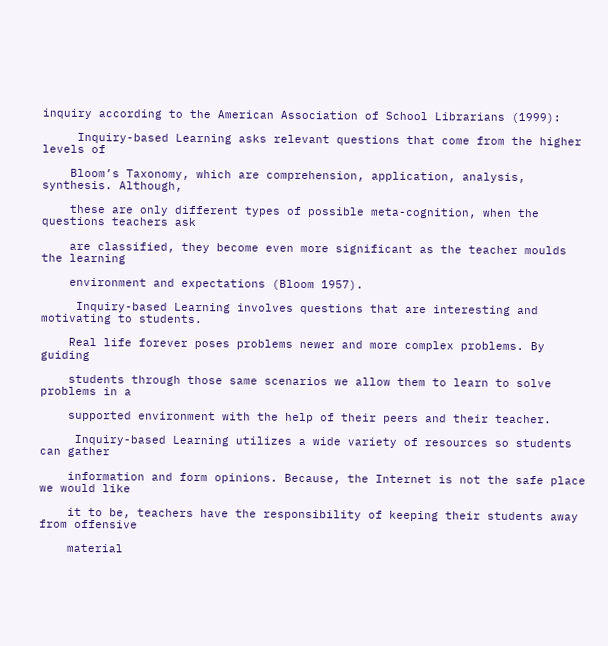inquiry according to the American Association of School Librarians (1999):

     Inquiry-based Learning asks relevant questions that come from the higher levels of

    Bloom’s Taxonomy, which are comprehension, application, analysis, synthesis. Although,

    these are only different types of possible meta-cognition, when the questions teachers ask

    are classified, they become even more significant as the teacher moulds the learning

    environment and expectations (Bloom 1957).

     Inquiry-based Learning involves questions that are interesting and motivating to students.

    Real life forever poses problems newer and more complex problems. By guiding

    students through those same scenarios we allow them to learn to solve problems in a

    supported environment with the help of their peers and their teacher.

     Inquiry-based Learning utilizes a wide variety of resources so students can gather

    information and form opinions. Because, the Internet is not the safe place we would like

    it to be, teachers have the responsibility of keeping their students away from offensive

    material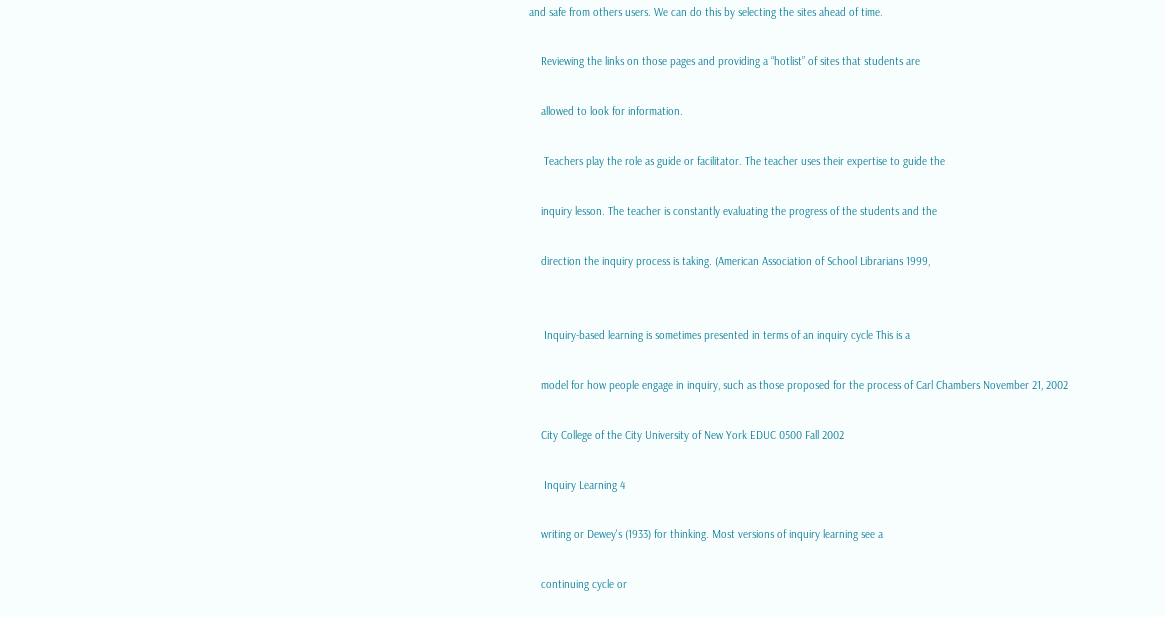and safe from others users. We can do this by selecting the sites ahead of time.

    Reviewing the links on those pages and providing a “hotlist” of sites that students are

    allowed to look for information.

     Teachers play the role as guide or facilitator. The teacher uses their expertise to guide the

    inquiry lesson. The teacher is constantly evaluating the progress of the students and the

    direction the inquiry process is taking. (American Association of School Librarians 1999,


     Inquiry-based learning is sometimes presented in terms of an inquiry cycle This is a

    model for how people engage in inquiry, such as those proposed for the process of Carl Chambers November 21, 2002

    City College of the City University of New York EDUC 0500 Fall 2002

     Inquiry Learning 4

    writing or Dewey's (1933) for thinking. Most versions of inquiry learning see a

    continuing cycle or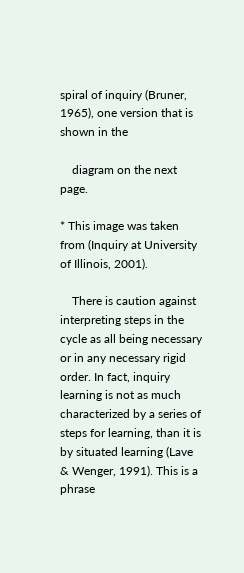spiral of inquiry (Bruner, 1965), one version that is shown in the

    diagram on the next page.

* This image was taken from (Inquiry at University of Illinois, 2001).

    There is caution against interpreting steps in the cycle as all being necessary or in any necessary rigid order. In fact, inquiry learning is not as much characterized by a series of steps for learning, than it is by situated learning (Lave & Wenger, 1991). This is a phrase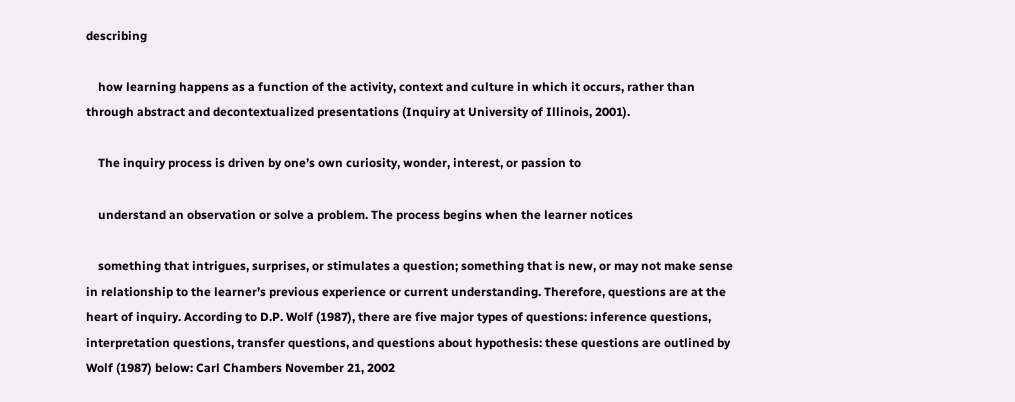describing

    how learning happens as a function of the activity, context and culture in which it occurs, rather than through abstract and decontextualized presentations (Inquiry at University of Illinois, 2001).

    The inquiry process is driven by one’s own curiosity, wonder, interest, or passion to

    understand an observation or solve a problem. The process begins when the learner notices

    something that intrigues, surprises, or stimulates a question; something that is new, or may not make sense in relationship to the learner’s previous experience or current understanding. Therefore, questions are at the heart of inquiry. According to D.P. Wolf (1987), there are five major types of questions: inference questions, interpretation questions, transfer questions, and questions about hypothesis: these questions are outlined by Wolf (1987) below: Carl Chambers November 21, 2002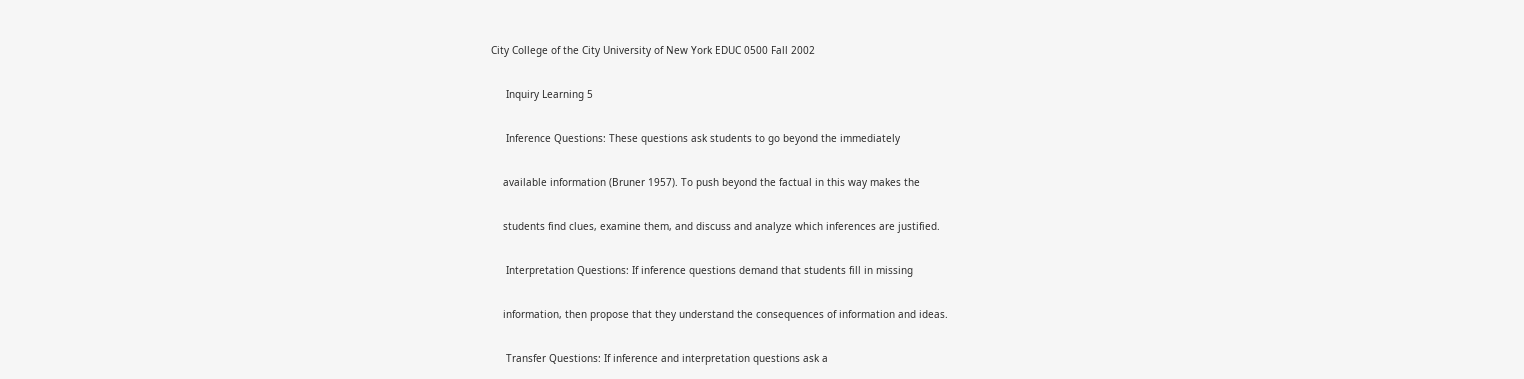City College of the City University of New York EDUC 0500 Fall 2002

     Inquiry Learning 5

     Inference Questions: These questions ask students to go beyond the immediately

    available information (Bruner 1957). To push beyond the factual in this way makes the

    students find clues, examine them, and discuss and analyze which inferences are justified.

     Interpretation Questions: If inference questions demand that students fill in missing

    information, then propose that they understand the consequences of information and ideas.

     Transfer Questions: If inference and interpretation questions ask a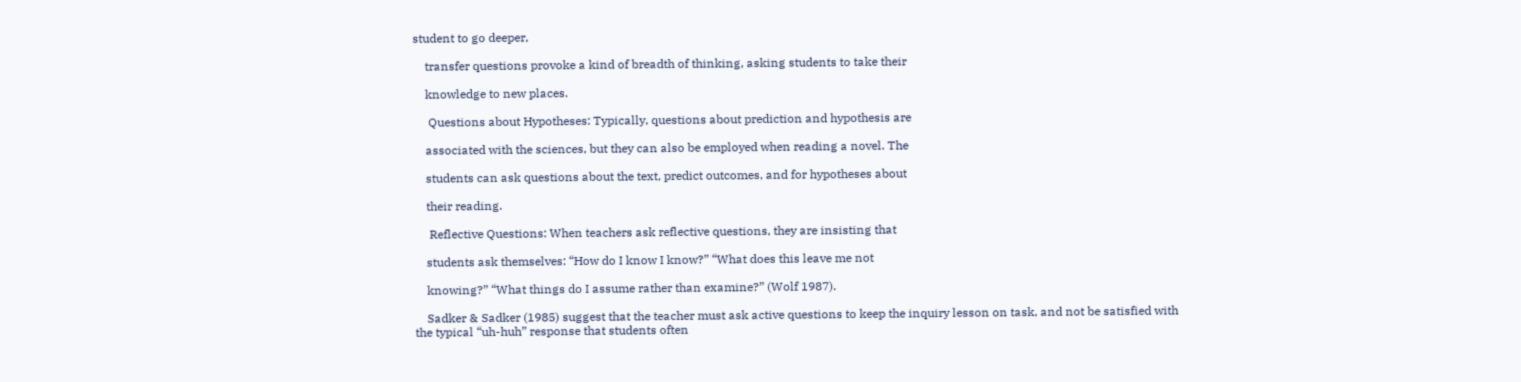student to go deeper,

    transfer questions provoke a kind of breadth of thinking, asking students to take their

    knowledge to new places.

     Questions about Hypotheses: Typically, questions about prediction and hypothesis are

    associated with the sciences, but they can also be employed when reading a novel. The

    students can ask questions about the text, predict outcomes, and for hypotheses about

    their reading.

     Reflective Questions: When teachers ask reflective questions, they are insisting that

    students ask themselves: “How do I know I know?” “What does this leave me not

    knowing?” “What things do I assume rather than examine?” (Wolf 1987).

    Sadker & Sadker (1985) suggest that the teacher must ask active questions to keep the inquiry lesson on task, and not be satisfied with the typical “uh-huh” response that students often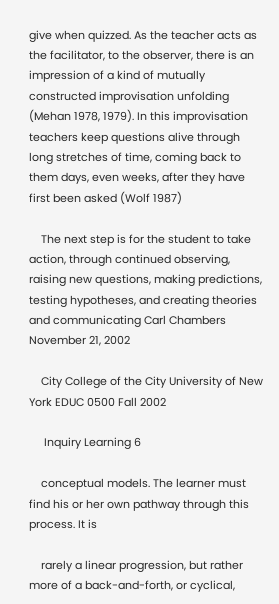give when quizzed. As the teacher acts as the facilitator, to the observer, there is an impression of a kind of mutually constructed improvisation unfolding (Mehan 1978, 1979). In this improvisation teachers keep questions alive through long stretches of time, coming back to them days, even weeks, after they have first been asked (Wolf 1987)

    The next step is for the student to take action, through continued observing, raising new questions, making predictions, testing hypotheses, and creating theories and communicating Carl Chambers November 21, 2002

    City College of the City University of New York EDUC 0500 Fall 2002

     Inquiry Learning 6

    conceptual models. The learner must find his or her own pathway through this process. It is

    rarely a linear progression, but rather more of a back-and-forth, or cyclical,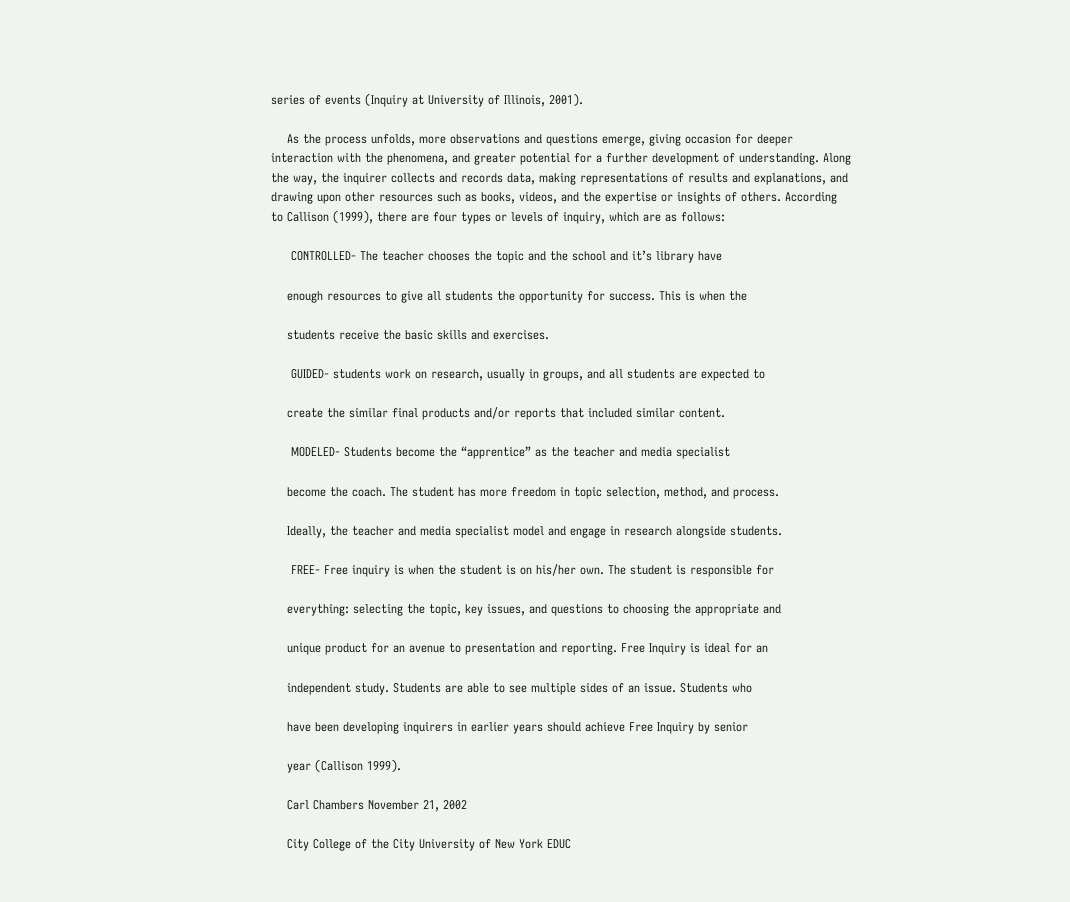series of events (Inquiry at University of Illinois, 2001).

    As the process unfolds, more observations and questions emerge, giving occasion for deeper interaction with the phenomena, and greater potential for a further development of understanding. Along the way, the inquirer collects and records data, making representations of results and explanations, and drawing upon other resources such as books, videos, and the expertise or insights of others. According to Callison (1999), there are four types or levels of inquiry, which are as follows:

     CONTROLLED- The teacher chooses the topic and the school and it’s library have

    enough resources to give all students the opportunity for success. This is when the

    students receive the basic skills and exercises.

     GUIDED- students work on research, usually in groups, and all students are expected to

    create the similar final products and/or reports that included similar content.

     MODELED- Students become the “apprentice” as the teacher and media specialist

    become the coach. The student has more freedom in topic selection, method, and process.

    Ideally, the teacher and media specialist model and engage in research alongside students.

     FREE- Free inquiry is when the student is on his/her own. The student is responsible for

    everything: selecting the topic, key issues, and questions to choosing the appropriate and

    unique product for an avenue to presentation and reporting. Free Inquiry is ideal for an

    independent study. Students are able to see multiple sides of an issue. Students who

    have been developing inquirers in earlier years should achieve Free Inquiry by senior

    year (Callison 1999).

    Carl Chambers November 21, 2002

    City College of the City University of New York EDUC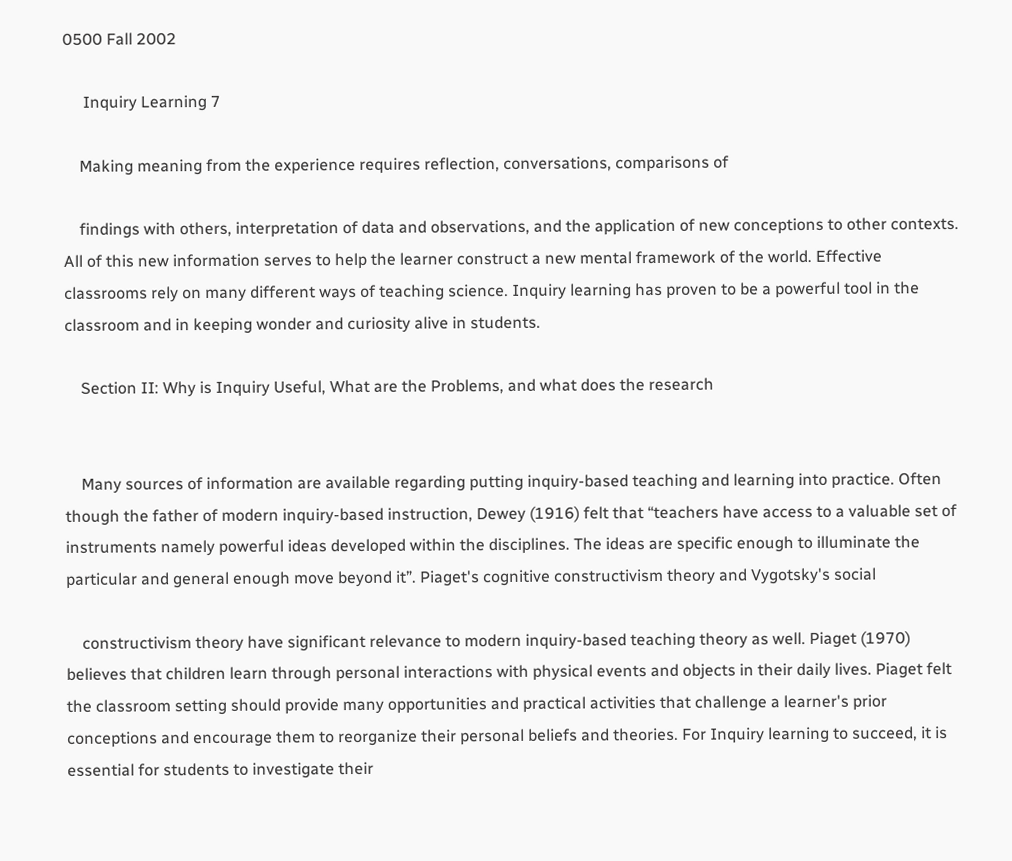0500 Fall 2002

     Inquiry Learning 7

    Making meaning from the experience requires reflection, conversations, comparisons of

    findings with others, interpretation of data and observations, and the application of new conceptions to other contexts. All of this new information serves to help the learner construct a new mental framework of the world. Effective classrooms rely on many different ways of teaching science. Inquiry learning has proven to be a powerful tool in the classroom and in keeping wonder and curiosity alive in students.

    Section II: Why is Inquiry Useful, What are the Problems, and what does the research


    Many sources of information are available regarding putting inquiry-based teaching and learning into practice. Often though the father of modern inquiry-based instruction, Dewey (1916) felt that “teachers have access to a valuable set of instruments namely powerful ideas developed within the disciplines. The ideas are specific enough to illuminate the particular and general enough move beyond it”. Piaget's cognitive constructivism theory and Vygotsky's social

    constructivism theory have significant relevance to modern inquiry-based teaching theory as well. Piaget (1970) believes that children learn through personal interactions with physical events and objects in their daily lives. Piaget felt the classroom setting should provide many opportunities and practical activities that challenge a learner's prior conceptions and encourage them to reorganize their personal beliefs and theories. For Inquiry learning to succeed, it is essential for students to investigate their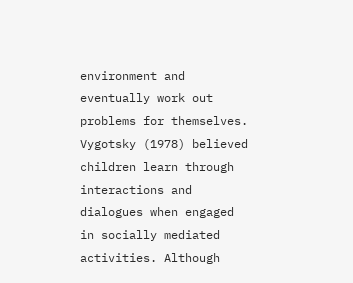environment and eventually work out problems for themselves. Vygotsky (1978) believed children learn through interactions and dialogues when engaged in socially mediated activities. Although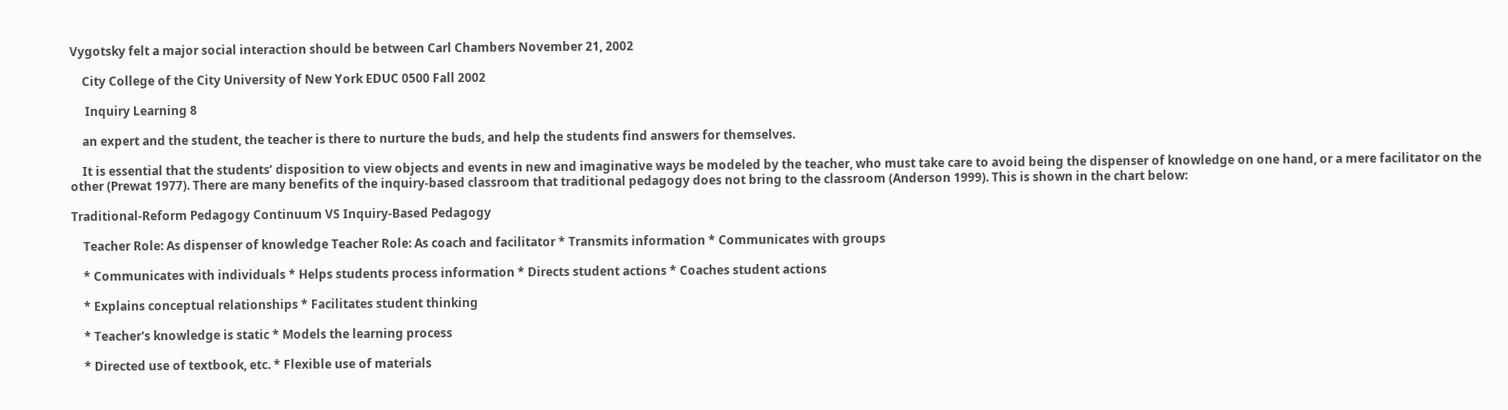Vygotsky felt a major social interaction should be between Carl Chambers November 21, 2002

    City College of the City University of New York EDUC 0500 Fall 2002

     Inquiry Learning 8

    an expert and the student, the teacher is there to nurture the buds, and help the students find answers for themselves.

    It is essential that the students’ disposition to view objects and events in new and imaginative ways be modeled by the teacher, who must take care to avoid being the dispenser of knowledge on one hand, or a mere facilitator on the other (Prewat 1977). There are many benefits of the inquiry-based classroom that traditional pedagogy does not bring to the classroom (Anderson 1999). This is shown in the chart below:

Traditional-Reform Pedagogy Continuum VS Inquiry-Based Pedagogy

    Teacher Role: As dispenser of knowledge Teacher Role: As coach and facilitator * Transmits information * Communicates with groups

    * Communicates with individuals * Helps students process information * Directs student actions * Coaches student actions

    * Explains conceptual relationships * Facilitates student thinking

    * Teacher's knowledge is static * Models the learning process

    * Directed use of textbook, etc. * Flexible use of materials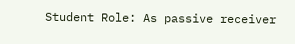Student Role: As passive receiver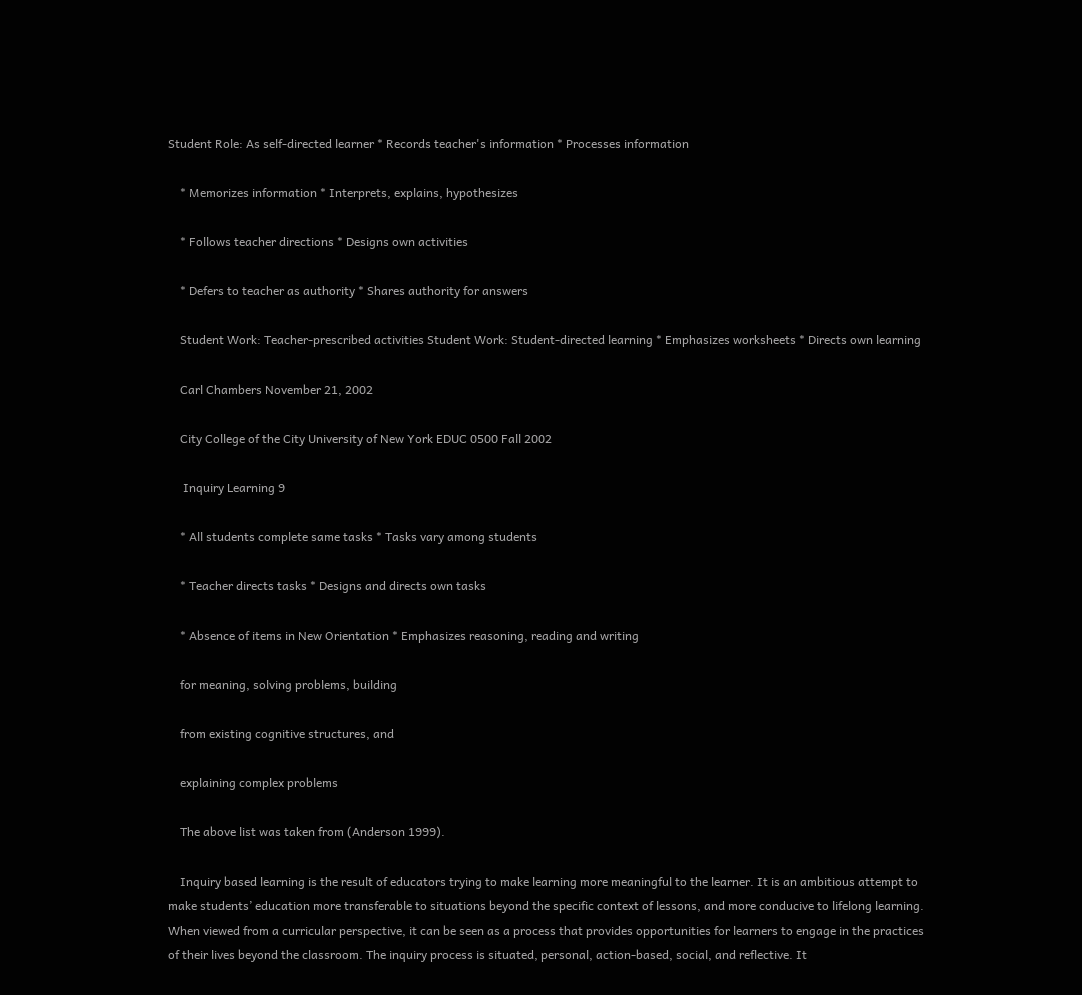Student Role: As self-directed learner * Records teacher's information * Processes information

    * Memorizes information * Interprets, explains, hypothesizes

    * Follows teacher directions * Designs own activities

    * Defers to teacher as authority * Shares authority for answers

    Student Work: Teacher-prescribed activities Student Work: Student-directed learning * Emphasizes worksheets * Directs own learning

    Carl Chambers November 21, 2002

    City College of the City University of New York EDUC 0500 Fall 2002

     Inquiry Learning 9

    * All students complete same tasks * Tasks vary among students

    * Teacher directs tasks * Designs and directs own tasks

    * Absence of items in New Orientation * Emphasizes reasoning, reading and writing

    for meaning, solving problems, building

    from existing cognitive structures, and

    explaining complex problems

    The above list was taken from (Anderson 1999).

    Inquiry based learning is the result of educators trying to make learning more meaningful to the learner. It is an ambitious attempt to make students’ education more transferable to situations beyond the specific context of lessons, and more conducive to lifelong learning. When viewed from a curricular perspective, it can be seen as a process that provides opportunities for learners to engage in the practices of their lives beyond the classroom. The inquiry process is situated, personal, action-based, social, and reflective. It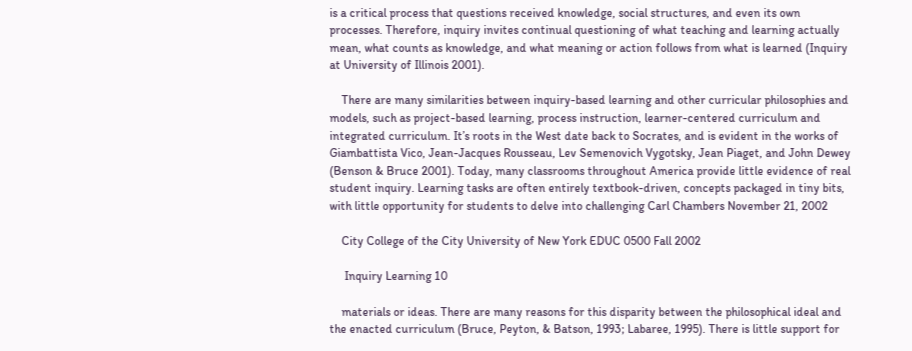is a critical process that questions received knowledge, social structures, and even its own processes. Therefore, inquiry invites continual questioning of what teaching and learning actually mean, what counts as knowledge, and what meaning or action follows from what is learned (Inquiry at University of Illinois 2001).

    There are many similarities between inquiry-based learning and other curricular philosophies and models, such as project-based learning, process instruction, learner-centered curriculum and integrated curriculum. It’s roots in the West date back to Socrates, and is evident in the works of Giambattista Vico, Jean-Jacques Rousseau, Lev Semenovich Vygotsky, Jean Piaget, and John Dewey (Benson & Bruce 2001). Today, many classrooms throughout America provide little evidence of real student inquiry. Learning tasks are often entirely textbook-driven, concepts packaged in tiny bits, with little opportunity for students to delve into challenging Carl Chambers November 21, 2002

    City College of the City University of New York EDUC 0500 Fall 2002

     Inquiry Learning 10

    materials or ideas. There are many reasons for this disparity between the philosophical ideal and the enacted curriculum (Bruce, Peyton, & Batson, 1993; Labaree, 1995). There is little support for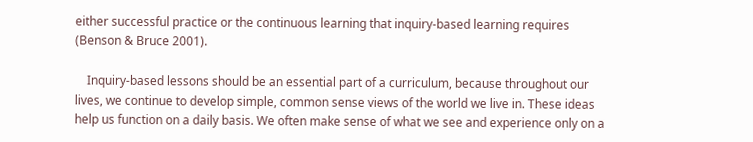either successful practice or the continuous learning that inquiry-based learning requires (Benson & Bruce 2001).

    Inquiry-based lessons should be an essential part of a curriculum, because throughout our lives, we continue to develop simple, common sense views of the world we live in. These ideas help us function on a daily basis. We often make sense of what we see and experience only on a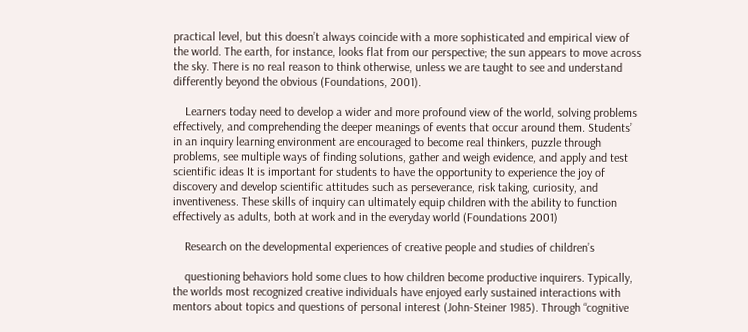practical level, but this doesn’t always coincide with a more sophisticated and empirical view of the world. The earth, for instance, looks flat from our perspective; the sun appears to move across the sky. There is no real reason to think otherwise, unless we are taught to see and understand differently beyond the obvious (Foundations, 2001).

    Learners today need to develop a wider and more profound view of the world, solving problems effectively, and comprehending the deeper meanings of events that occur around them. Students’ in an inquiry learning environment are encouraged to become real thinkers, puzzle through problems, see multiple ways of finding solutions, gather and weigh evidence, and apply and test scientific ideas It is important for students to have the opportunity to experience the joy of discovery and develop scientific attitudes such as perseverance, risk taking, curiosity, and inventiveness. These skills of inquiry can ultimately equip children with the ability to function effectively as adults, both at work and in the everyday world (Foundations 2001)

    Research on the developmental experiences of creative people and studies of children’s

    questioning behaviors hold some clues to how children become productive inquirers. Typically, the worlds most recognized creative individuals have enjoyed early sustained interactions with mentors about topics and questions of personal interest (John-Steiner 1985). Through “cognitive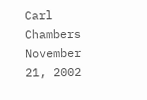Carl Chambers November 21, 2002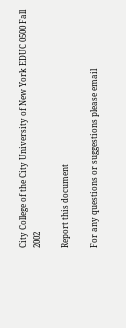City College of the City University of New York EDUC 0500 Fall 2002

Report this document

For any questions or suggestions please email